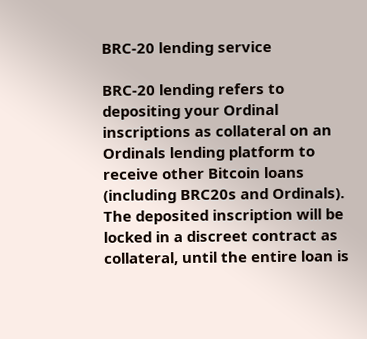BRC-20 lending service

BRC-20 lending refers to depositing your Ordinal inscriptions as collateral on an Ordinals lending platform to receive other Bitcoin loans (including BRC20s and Ordinals). The deposited inscription will be locked in a discreet contract as collateral, until the entire loan is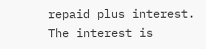repaid plus interest. The interest is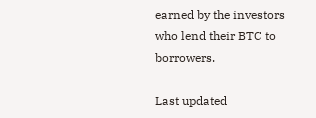earned by the investors who lend their BTC to borrowers.

Last updated